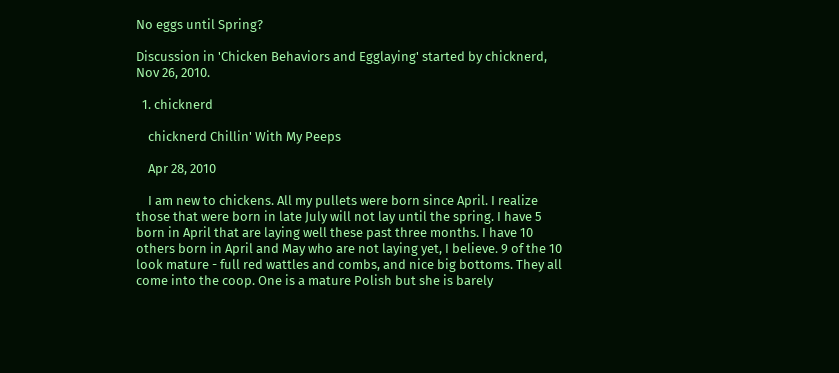No eggs until Spring?

Discussion in 'Chicken Behaviors and Egglaying' started by chicknerd, Nov 26, 2010.

  1. chicknerd

    chicknerd Chillin' With My Peeps

    Apr 28, 2010

    I am new to chickens. All my pullets were born since April. I realize those that were born in late July will not lay until the spring. I have 5 born in April that are laying well these past three months. I have 10 others born in April and May who are not laying yet, I believe. 9 of the 10 look mature - full red wattles and combs, and nice big bottoms. They all come into the coop. One is a mature Polish but she is barely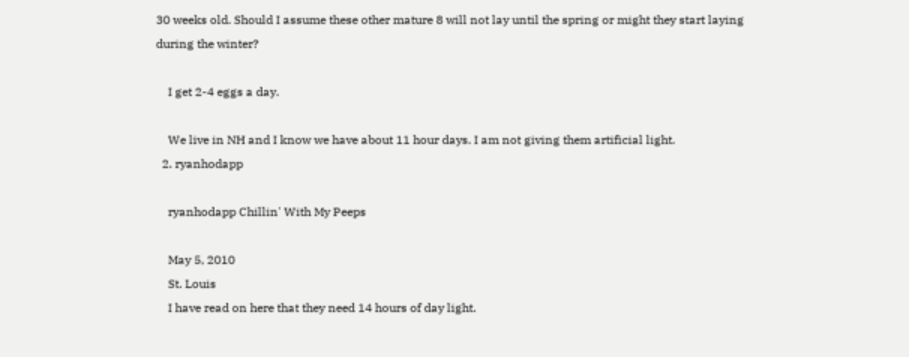30 weeks old. Should I assume these other mature 8 will not lay until the spring or might they start laying during the winter?

    I get 2-4 eggs a day.

    We live in NH and I know we have about 11 hour days. I am not giving them artificial light.
  2. ryanhodapp

    ryanhodapp Chillin' With My Peeps

    May 5, 2010
    St. Louis
    I have read on here that they need 14 hours of day light.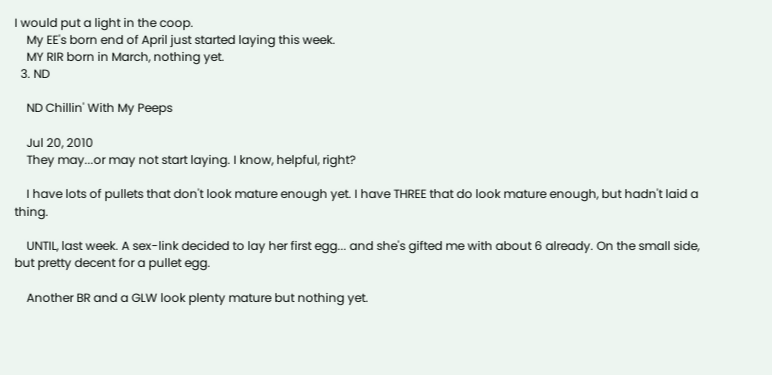I would put a light in the coop.
    My EE's born end of April just started laying this week.
    MY RIR born in March, nothing yet.
  3. ND

    ND Chillin' With My Peeps

    Jul 20, 2010
    They may...or may not start laying. I know, helpful, right?

    I have lots of pullets that don't look mature enough yet. I have THREE that do look mature enough, but hadn't laid a thing.

    UNTIL, last week. A sex-link decided to lay her first egg... and she's gifted me with about 6 already. On the small side, but pretty decent for a pullet egg.

    Another BR and a GLW look plenty mature but nothing yet.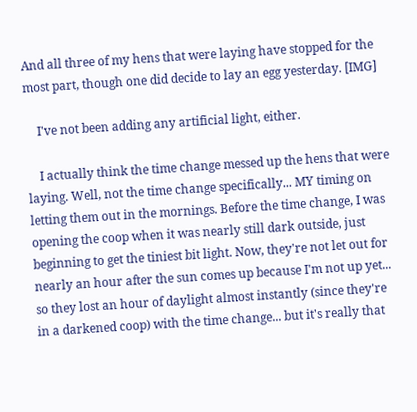And all three of my hens that were laying have stopped for the most part, though one did decide to lay an egg yesterday. [IMG]

    I've not been adding any artificial light, either.

    I actually think the time change messed up the hens that were laying. Well, not the time change specifically... MY timing on letting them out in the mornings. Before the time change, I was opening the coop when it was nearly still dark outside, just beginning to get the tiniest bit light. Now, they're not let out for nearly an hour after the sun comes up because I'm not up yet... so they lost an hour of daylight almost instantly (since they're in a darkened coop) with the time change... but it's really that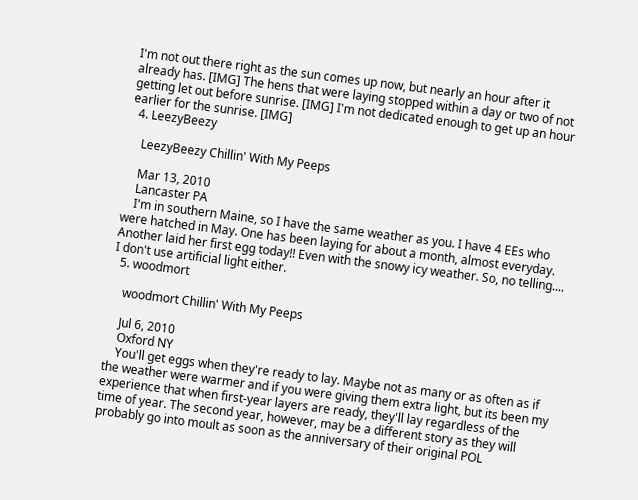I'm not out there right as the sun comes up now, but nearly an hour after it already has. [IMG] The hens that were laying stopped within a day or two of not getting let out before sunrise. [IMG] I'm not dedicated enough to get up an hour earlier for the sunrise. [IMG]
  4. LeezyBeezy

    LeezyBeezy Chillin' With My Peeps

    Mar 13, 2010
    Lancaster PA
    I'm in southern Maine, so I have the same weather as you. I have 4 EEs who were hatched in May. One has been laying for about a month, almost everyday. Another laid her first egg today!! Even with the snowy icy weather. So, no telling.... I don't use artificial light either.
  5. woodmort

    woodmort Chillin' With My Peeps

    Jul 6, 2010
    Oxford NY
    You'll get eggs when they're ready to lay. Maybe not as many or as often as if the weather were warmer and if you were giving them extra light, but its been my experience that when first-year layers are ready, they'll lay regardless of the time of year. The second year, however, may be a different story as they will probably go into moult as soon as the anniversary of their original POL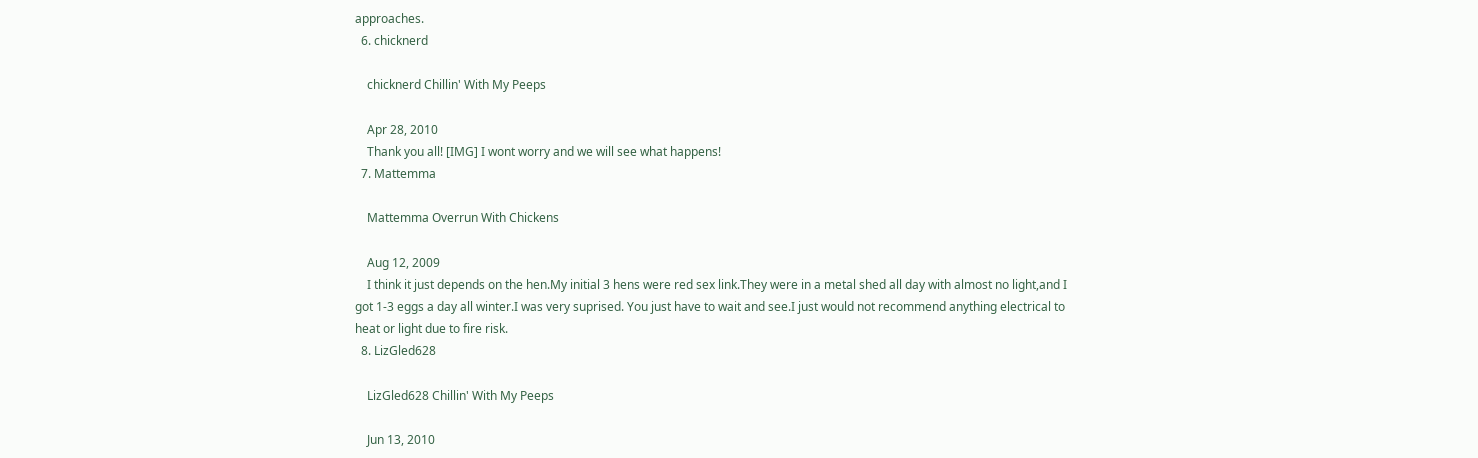approaches.
  6. chicknerd

    chicknerd Chillin' With My Peeps

    Apr 28, 2010
    Thank you all! [IMG] I wont worry and we will see what happens!
  7. Mattemma

    Mattemma Overrun With Chickens

    Aug 12, 2009
    I think it just depends on the hen.My initial 3 hens were red sex link.They were in a metal shed all day with almost no light,and I got 1-3 eggs a day all winter.I was very suprised. You just have to wait and see.I just would not recommend anything electrical to heat or light due to fire risk.
  8. LizGled628

    LizGled628 Chillin' With My Peeps

    Jun 13, 2010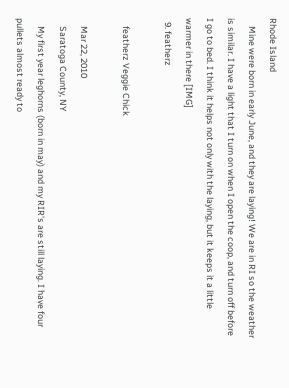Rhode Island
    Mine were born in early June, and they are laying! We are in RI so the weather is similar. I have a light that I turn on when I open the coop, and turn off before I go to bed. I think it helps not only with the laying, but it keeps it a little warmer in there [IMG]
  9. featherz

    featherz Veggie Chick

    Mar 22, 2010
    Saratoga County, NY
    My first year leghorns (born in may) and my RIR's are still laying. I have four pullets almost ready to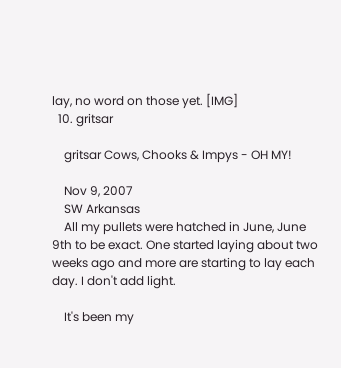lay, no word on those yet. [IMG]
  10. gritsar

    gritsar Cows, Chooks & Impys - OH MY!

    Nov 9, 2007
    SW Arkansas
    All my pullets were hatched in June, June 9th to be exact. One started laying about two weeks ago and more are starting to lay each day. I don't add light.

    It's been my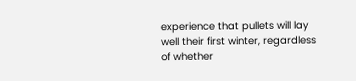experience that pullets will lay well their first winter, regardless of whether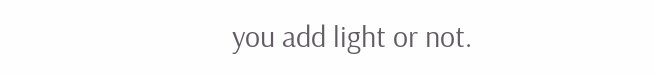you add light or not.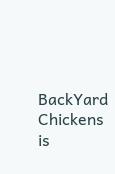BackYard Chickens is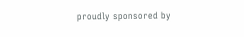proudly sponsored by